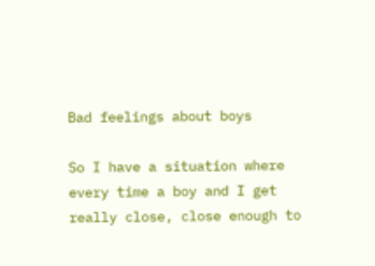Bad feelings about boys

So I have a situation where every time a boy and I get really close, close enough to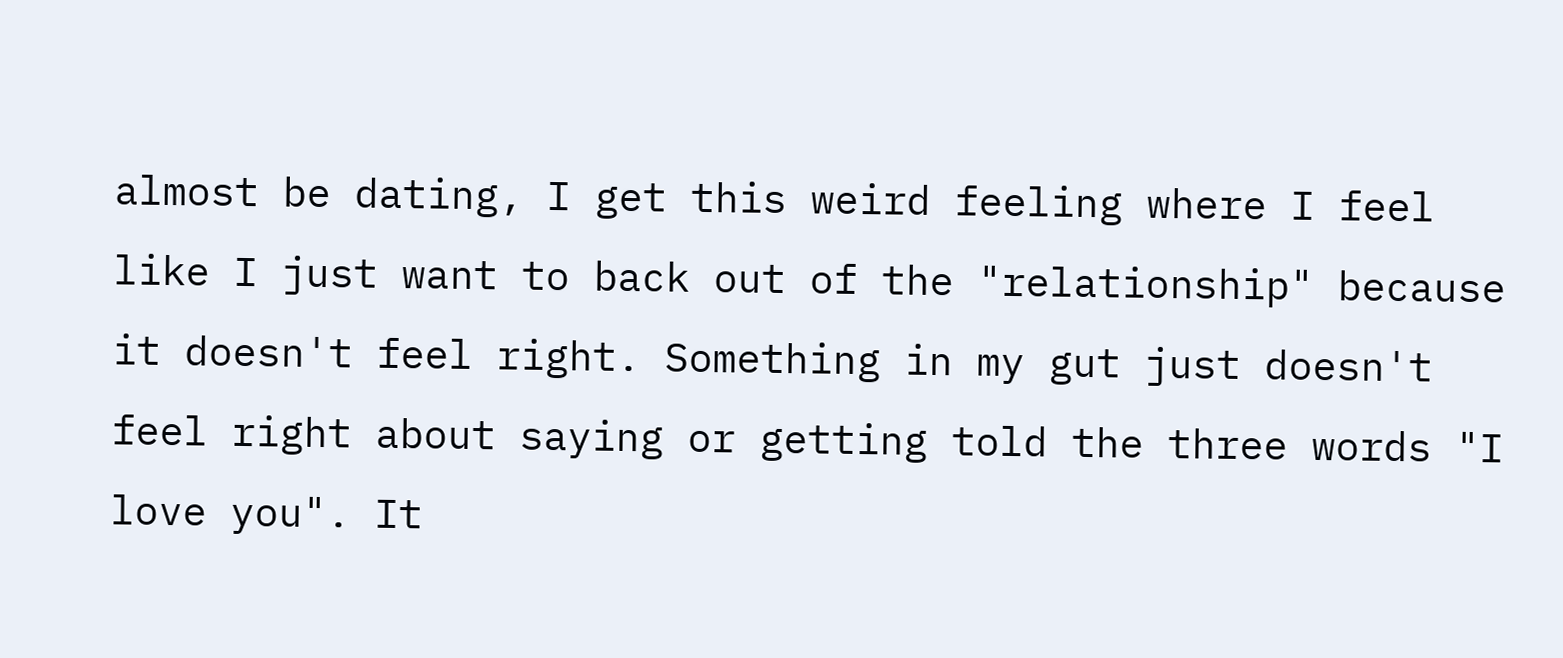almost be dating, I get this weird feeling where I feel like I just want to back out of the "relationship" because it doesn't feel right. Something in my gut just doesn't feel right about saying or getting told the three words "I love you". It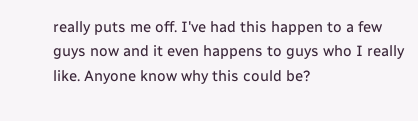really puts me off. I've had this happen to a few guys now and it even happens to guys who I really like. Anyone know why this could be?